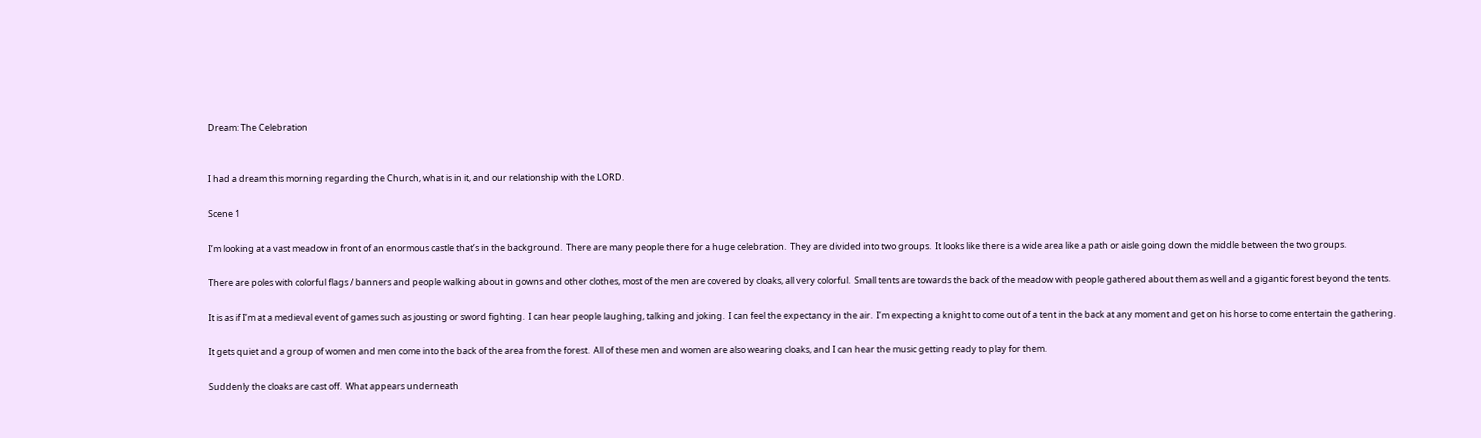Dream: The Celebration


I had a dream this morning regarding the Church, what is in it, and our relationship with the LORD.

Scene 1

I’m looking at a vast meadow in front of an enormous castle that’s in the background.  There are many people there for a huge celebration.  They are divided into two groups.  It looks like there is a wide area like a path or aisle going down the middle between the two groups.

There are poles with colorful flags / banners and people walking about in gowns and other clothes, most of the men are covered by cloaks, all very colorful.  Small tents are towards the back of the meadow with people gathered about them as well and a gigantic forest beyond the tents.

It is as if I’m at a medieval event of games such as jousting or sword fighting.  I can hear people laughing, talking and joking.  I can feel the expectancy in the air.  I’m expecting a knight to come out of a tent in the back at any moment and get on his horse to come entertain the gathering.

It gets quiet and a group of women and men come into the back of the area from the forest.  All of these men and women are also wearing cloaks, and I can hear the music getting ready to play for them.

Suddenly the cloaks are cast off.  What appears underneath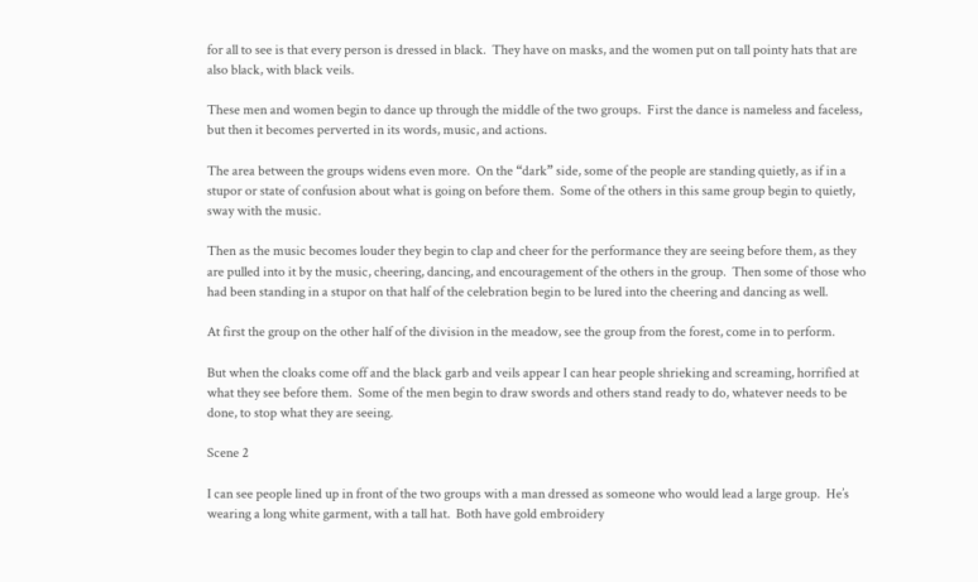for all to see is that every person is dressed in black.  They have on masks, and the women put on tall pointy hats that are also black, with black veils.

These men and women begin to dance up through the middle of the two groups.  First the dance is nameless and faceless, but then it becomes perverted in its words, music, and actions.

The area between the groups widens even more.  On the “dark” side, some of the people are standing quietly, as if in a stupor or state of confusion about what is going on before them.  Some of the others in this same group begin to quietly, sway with the music.

Then as the music becomes louder they begin to clap and cheer for the performance they are seeing before them, as they are pulled into it by the music, cheering, dancing, and encouragement of the others in the group.  Then some of those who had been standing in a stupor on that half of the celebration begin to be lured into the cheering and dancing as well.

At first the group on the other half of the division in the meadow, see the group from the forest, come in to perform.

But when the cloaks come off and the black garb and veils appear I can hear people shrieking and screaming, horrified at what they see before them.  Some of the men begin to draw swords and others stand ready to do, whatever needs to be done, to stop what they are seeing.

Scene 2

I can see people lined up in front of the two groups with a man dressed as someone who would lead a large group.  He’s wearing a long white garment, with a tall hat.  Both have gold embroidery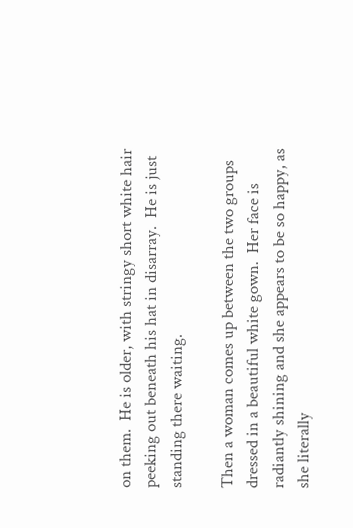on them.  He is older, with stringy short white hair peeking out beneath his hat in disarray.  He is just standing there waiting.

Then a woman comes up between the two groups dressed in a beautiful white gown.  Her face is radiantly shining and she appears to be so happy, as she literally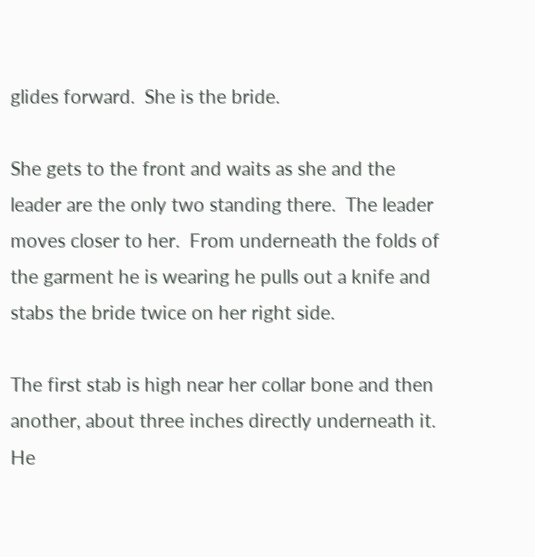glides forward.  She is the bride.

She gets to the front and waits as she and the leader are the only two standing there.  The leader moves closer to her.  From underneath the folds of the garment he is wearing he pulls out a knife and stabs the bride twice on her right side.

The first stab is high near her collar bone and then another, about three inches directly underneath it.  He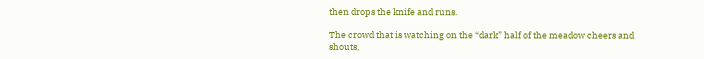then drops the knife and runs.

The crowd that is watching on the “dark” half of the meadow cheers and shouts,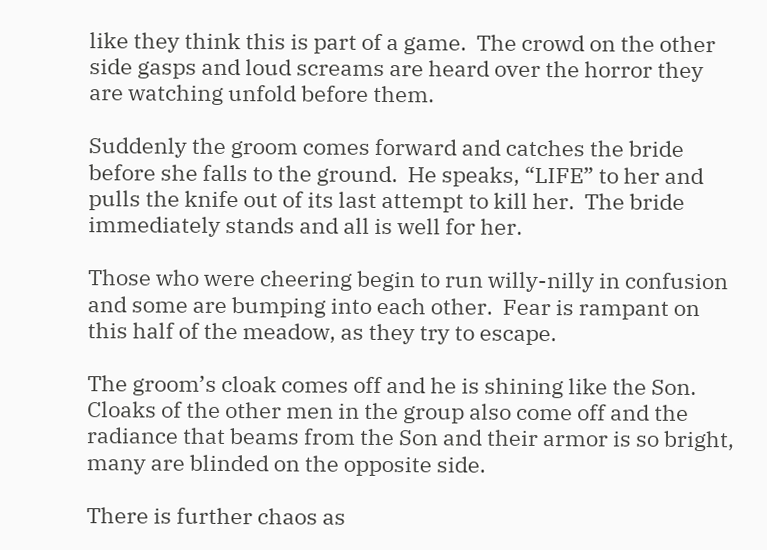like they think this is part of a game.  The crowd on the other side gasps and loud screams are heard over the horror they are watching unfold before them.

Suddenly the groom comes forward and catches the bride before she falls to the ground.  He speaks, “LIFE” to her and pulls the knife out of its last attempt to kill her.  The bride immediately stands and all is well for her.

Those who were cheering begin to run willy-nilly in confusion and some are bumping into each other.  Fear is rampant on this half of the meadow, as they try to escape.

The groom’s cloak comes off and he is shining like the Son.  Cloaks of the other men in the group also come off and the radiance that beams from the Son and their armor is so bright, many are blinded on the opposite side.

There is further chaos as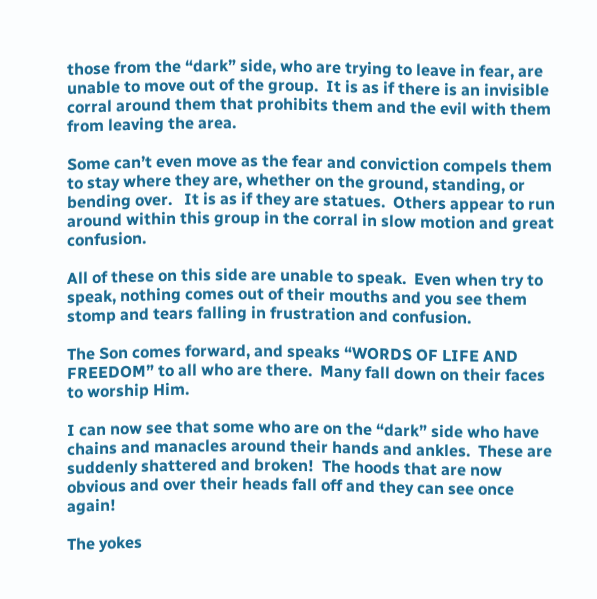those from the “dark” side, who are trying to leave in fear, are unable to move out of the group.  It is as if there is an invisible corral around them that prohibits them and the evil with them from leaving the area.

Some can’t even move as the fear and conviction compels them to stay where they are, whether on the ground, standing, or bending over.   It is as if they are statues.  Others appear to run around within this group in the corral in slow motion and great confusion.

All of these on this side are unable to speak.  Even when try to speak, nothing comes out of their mouths and you see them stomp and tears falling in frustration and confusion.

The Son comes forward, and speaks “WORDS OF LIFE AND FREEDOM” to all who are there.  Many fall down on their faces to worship Him.

I can now see that some who are on the “dark” side who have chains and manacles around their hands and ankles.  These are suddenly shattered and broken!  The hoods that are now obvious and over their heads fall off and they can see once again!

The yokes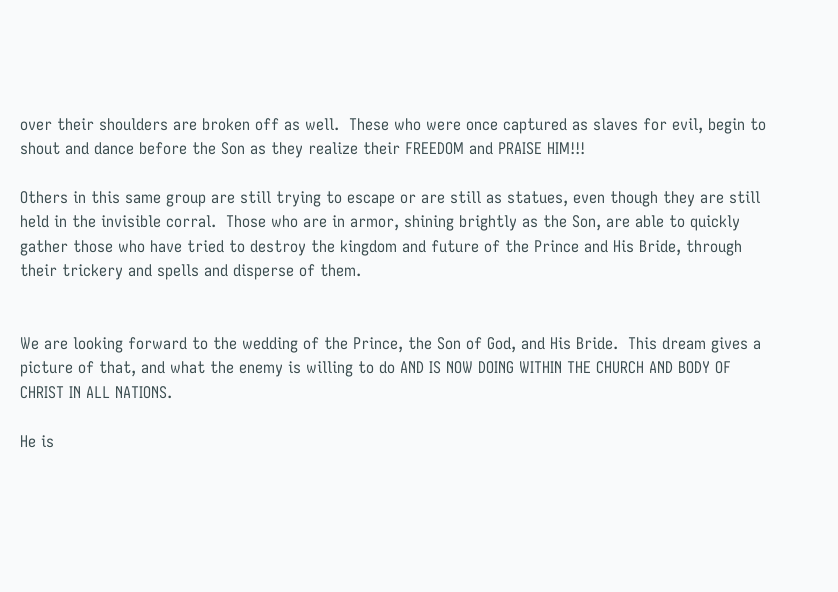over their shoulders are broken off as well.  These who were once captured as slaves for evil, begin to shout and dance before the Son as they realize their FREEDOM and PRAISE HIM!!!

Others in this same group are still trying to escape or are still as statues, even though they are still held in the invisible corral.  Those who are in armor, shining brightly as the Son, are able to quickly gather those who have tried to destroy the kingdom and future of the Prince and His Bride, through their trickery and spells and disperse of them.


We are looking forward to the wedding of the Prince, the Son of God, and His Bride.  This dream gives a picture of that, and what the enemy is willing to do AND IS NOW DOING WITHIN THE CHURCH AND BODY OF CHRIST IN ALL NATIONS.

He is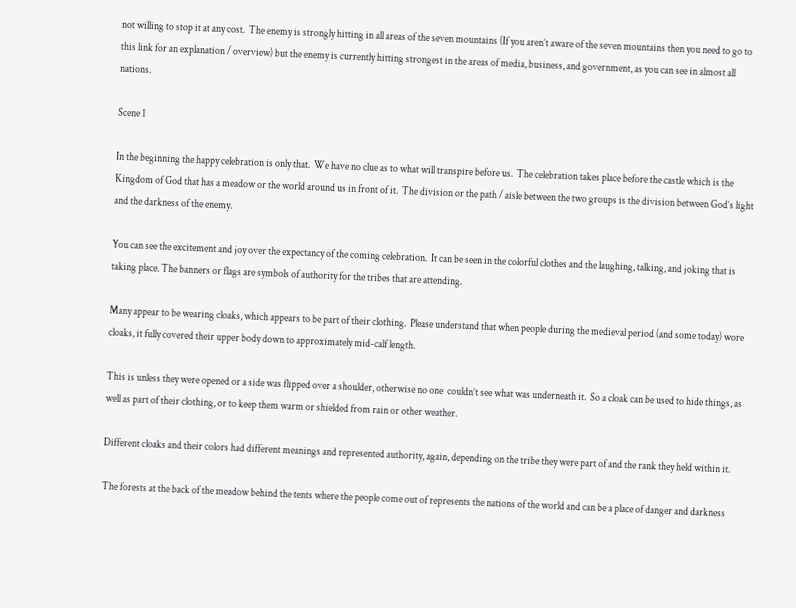not willing to stop it at any cost.  The enemy is strongly hitting in all areas of the seven mountains (If you aren’t aware of the seven mountains then you need to go to this link for an explanation / overview) but the enemy is currently hitting strongest in the areas of media, business, and government, as you can see in almost all nations.

Scene 1

In the beginning the happy celebration is only that.  We have no clue as to what will transpire before us.  The celebration takes place before the castle which is the Kingdom of God that has a meadow or the world around us in front of it.  The division or the path / aisle between the two groups is the division between God’s light and the darkness of the enemy.

You can see the excitement and joy over the expectancy of the coming celebration.  It can be seen in the colorful clothes and the laughing, talking, and joking that is taking place. The banners or flags are symbols of authority for the tribes that are attending.

Many appear to be wearing cloaks, which appears to be part of their clothing.  Please understand that when people during the medieval period (and some today) wore cloaks, it fully covered their upper body down to approximately mid-calf length.

This is unless they were opened or a side was flipped over a shoulder, otherwise no one  couldn’t see what was underneath it.  So a cloak can be used to hide things, as well as part of their clothing, or to keep them warm or shielded from rain or other weather.

Different cloaks and their colors had different meanings and represented authority, again, depending on the tribe they were part of and the rank they held within it.

The forests at the back of the meadow behind the tents where the people come out of represents the nations of the world and can be a place of danger and darkness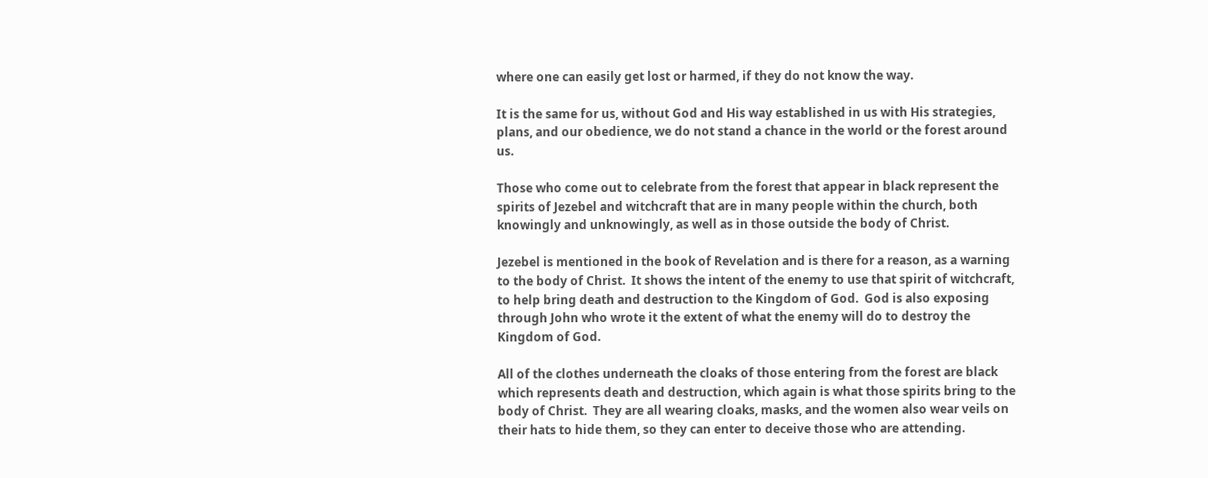where one can easily get lost or harmed, if they do not know the way.

It is the same for us, without God and His way established in us with His strategies, plans, and our obedience, we do not stand a chance in the world or the forest around us.

Those who come out to celebrate from the forest that appear in black represent the spirits of Jezebel and witchcraft that are in many people within the church, both knowingly and unknowingly, as well as in those outside the body of Christ.

Jezebel is mentioned in the book of Revelation and is there for a reason, as a warning to the body of Christ.  It shows the intent of the enemy to use that spirit of witchcraft, to help bring death and destruction to the Kingdom of God.  God is also exposing through John who wrote it the extent of what the enemy will do to destroy the Kingdom of God.

All of the clothes underneath the cloaks of those entering from the forest are black which represents death and destruction, which again is what those spirits bring to the body of Christ.  They are all wearing cloaks, masks, and the women also wear veils on their hats to hide them, so they can enter to deceive those who are attending.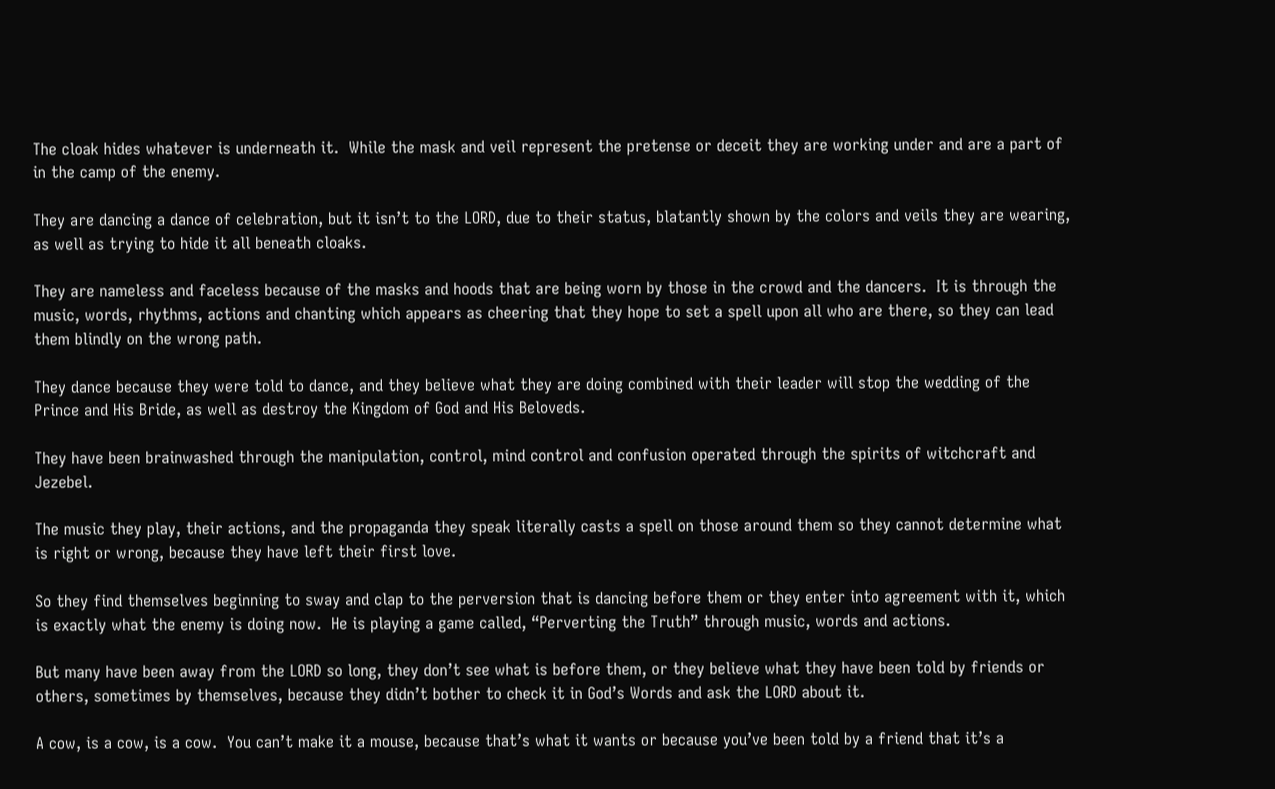The cloak hides whatever is underneath it.  While the mask and veil represent the pretense or deceit they are working under and are a part of in the camp of the enemy.

They are dancing a dance of celebration, but it isn’t to the LORD, due to their status, blatantly shown by the colors and veils they are wearing, as well as trying to hide it all beneath cloaks.

They are nameless and faceless because of the masks and hoods that are being worn by those in the crowd and the dancers.  It is through the music, words, rhythms, actions and chanting which appears as cheering that they hope to set a spell upon all who are there, so they can lead them blindly on the wrong path.

They dance because they were told to dance, and they believe what they are doing combined with their leader will stop the wedding of the Prince and His Bride, as well as destroy the Kingdom of God and His Beloveds.

They have been brainwashed through the manipulation, control, mind control and confusion operated through the spirits of witchcraft and Jezebel.

The music they play, their actions, and the propaganda they speak literally casts a spell on those around them so they cannot determine what is right or wrong, because they have left their first love.

So they find themselves beginning to sway and clap to the perversion that is dancing before them or they enter into agreement with it, which is exactly what the enemy is doing now.  He is playing a game called, “Perverting the Truth” through music, words and actions.

But many have been away from the LORD so long, they don’t see what is before them, or they believe what they have been told by friends or others, sometimes by themselves, because they didn’t bother to check it in God’s Words and ask the LORD about it.

A cow, is a cow, is a cow.  You can’t make it a mouse, because that’s what it wants or because you’ve been told by a friend that it’s a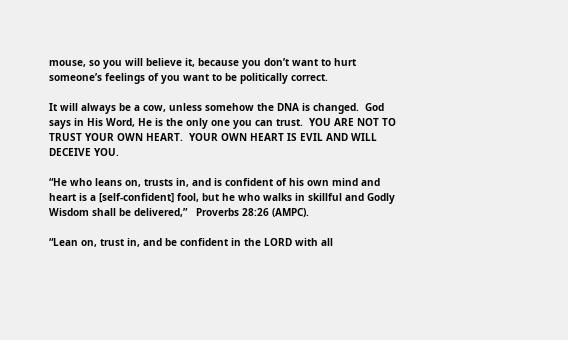mouse, so you will believe it, because you don’t want to hurt someone’s feelings of you want to be politically correct.

It will always be a cow, unless somehow the DNA is changed.  God says in His Word, He is the only one you can trust.  YOU ARE NOT TO TRUST YOUR OWN HEART.  YOUR OWN HEART IS EVIL AND WILL DECEIVE YOU.

“He who leans on, trusts in, and is confident of his own mind and heart is a [self-confident] fool, but he who walks in skillful and Godly Wisdom shall be delivered,”   Proverbs 28:26 (AMPC).

“Lean on, trust in, and be confident in the LORD with all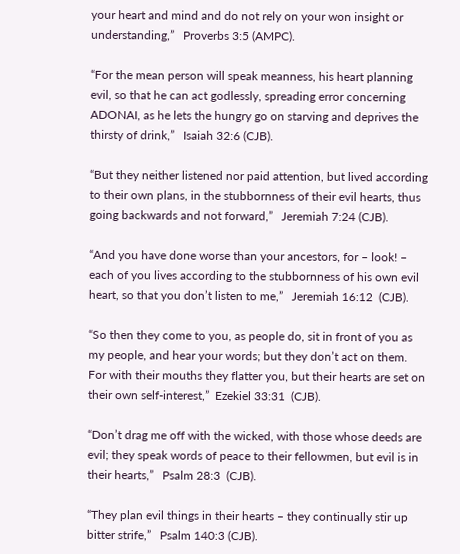your heart and mind and do not rely on your won insight or understanding,”   Proverbs 3:5 (AMPC).

“For the mean person will speak meanness, his heart planning evil, so that he can act godlessly, spreading error concerning ADONAI, as he lets the hungry go on starving and deprives the thirsty of drink,”   Isaiah 32:6 (CJB).

“But they neither listened nor paid attention, but lived according to their own plans, in the stubbornness of their evil hearts, thus going backwards and not forward,”   Jeremiah 7:24 (CJB).

“And you have done worse than your ancestors, for – look! – each of you lives according to the stubbornness of his own evil heart, so that you don’t listen to me,”   Jeremiah 16:12  (CJB).

“So then they come to you, as people do, sit in front of you as my people, and hear your words; but they don’t act on them.  For with their mouths they flatter you, but their hearts are set on their own self-interest,”  Ezekiel 33:31  (CJB).

“Don’t drag me off with the wicked, with those whose deeds are evil; they speak words of peace to their fellowmen, but evil is in their hearts,”   Psalm 28:3  (CJB).

“They plan evil things in their hearts – they continually stir up bitter strife,”   Psalm 140:3 (CJB).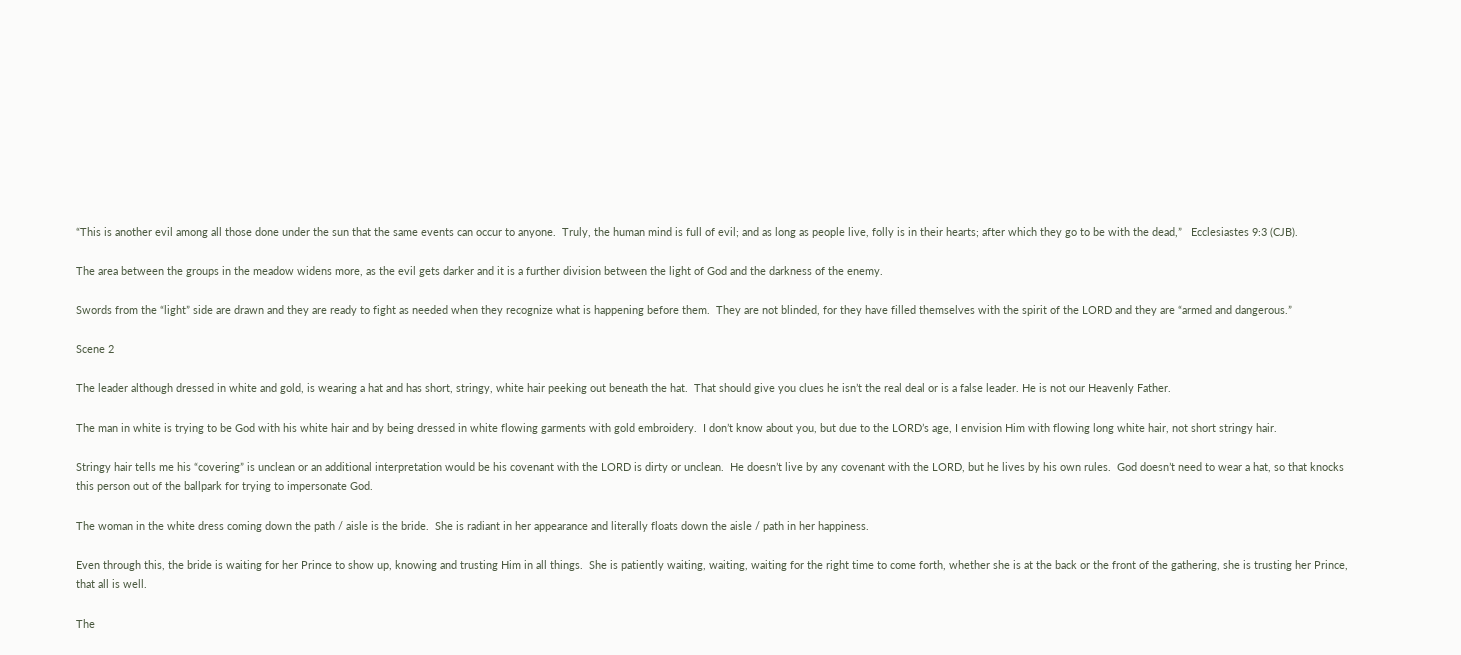“This is another evil among all those done under the sun that the same events can occur to anyone.  Truly, the human mind is full of evil; and as long as people live, folly is in their hearts; after which they go to be with the dead,”   Ecclesiastes 9:3 (CJB).

The area between the groups in the meadow widens more, as the evil gets darker and it is a further division between the light of God and the darkness of the enemy.

Swords from the “light” side are drawn and they are ready to fight as needed when they recognize what is happening before them.  They are not blinded, for they have filled themselves with the spirit of the LORD and they are “armed and dangerous.”

Scene 2

The leader although dressed in white and gold, is wearing a hat and has short, stringy, white hair peeking out beneath the hat.  That should give you clues he isn’t the real deal or is a false leader. He is not our Heavenly Father.

The man in white is trying to be God with his white hair and by being dressed in white flowing garments with gold embroidery.  I don’t know about you, but due to the LORD’s age, I envision Him with flowing long white hair, not short stringy hair.

Stringy hair tells me his “covering” is unclean or an additional interpretation would be his covenant with the LORD is dirty or unclean.  He doesn’t live by any covenant with the LORD, but he lives by his own rules.  God doesn’t need to wear a hat, so that knocks this person out of the ballpark for trying to impersonate God.

The woman in the white dress coming down the path / aisle is the bride.  She is radiant in her appearance and literally floats down the aisle / path in her happiness.

Even through this, the bride is waiting for her Prince to show up, knowing and trusting Him in all things.  She is patiently waiting, waiting, waiting for the right time to come forth, whether she is at the back or the front of the gathering, she is trusting her Prince, that all is well.

The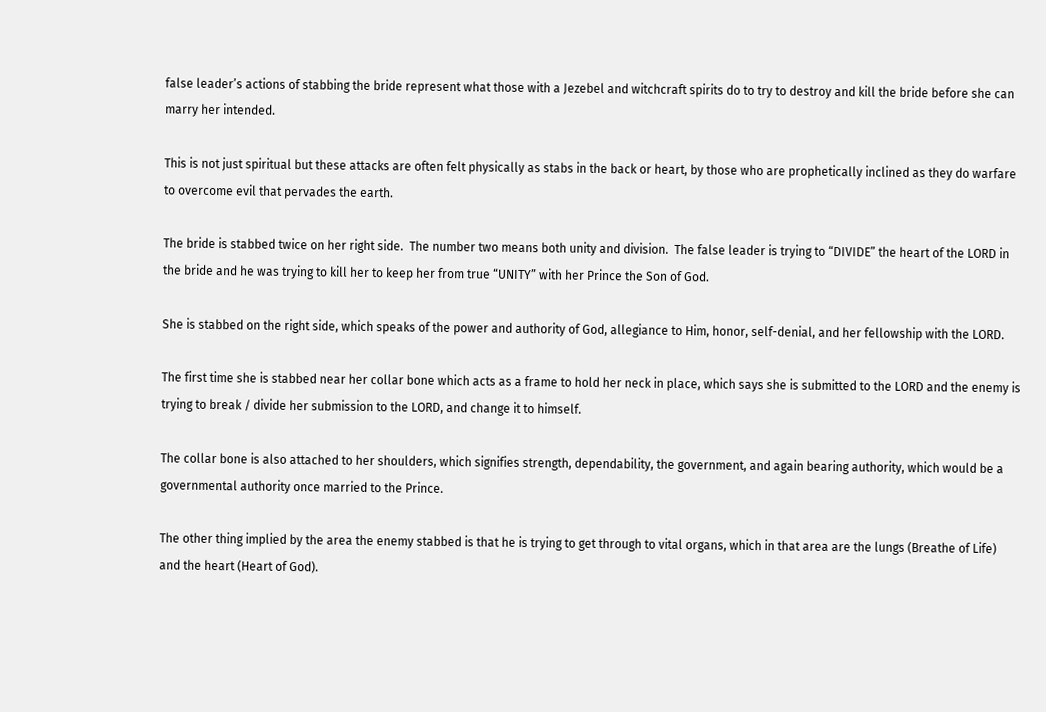false leader’s actions of stabbing the bride represent what those with a Jezebel and witchcraft spirits do to try to destroy and kill the bride before she can marry her intended.

This is not just spiritual but these attacks are often felt physically as stabs in the back or heart, by those who are prophetically inclined as they do warfare to overcome evil that pervades the earth.

The bride is stabbed twice on her right side.  The number two means both unity and division.  The false leader is trying to “DIVIDE” the heart of the LORD in the bride and he was trying to kill her to keep her from true “UNITY” with her Prince the Son of God.

She is stabbed on the right side, which speaks of the power and authority of God, allegiance to Him, honor, self-denial, and her fellowship with the LORD.

The first time she is stabbed near her collar bone which acts as a frame to hold her neck in place, which says she is submitted to the LORD and the enemy is trying to break / divide her submission to the LORD, and change it to himself.

The collar bone is also attached to her shoulders, which signifies strength, dependability, the government, and again bearing authority, which would be a governmental authority once married to the Prince.

The other thing implied by the area the enemy stabbed is that he is trying to get through to vital organs, which in that area are the lungs (Breathe of Life) and the heart (Heart of God).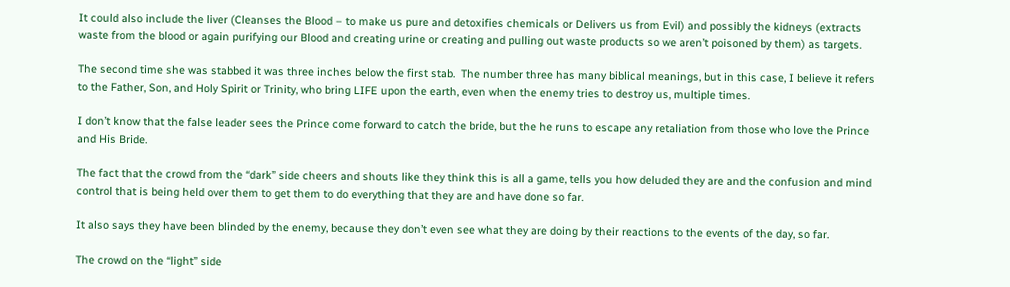It could also include the liver (Cleanses the Blood – to make us pure and detoxifies chemicals or Delivers us from Evil) and possibly the kidneys (extracts waste from the blood or again purifying our Blood and creating urine or creating and pulling out waste products so we aren’t poisoned by them) as targets.

The second time she was stabbed it was three inches below the first stab.  The number three has many biblical meanings, but in this case, I believe it refers to the Father, Son, and Holy Spirit or Trinity, who bring LIFE upon the earth, even when the enemy tries to destroy us, multiple times.

I don’t know that the false leader sees the Prince come forward to catch the bride, but the he runs to escape any retaliation from those who love the Prince and His Bride.

The fact that the crowd from the “dark” side cheers and shouts like they think this is all a game, tells you how deluded they are and the confusion and mind control that is being held over them to get them to do everything that they are and have done so far.

It also says they have been blinded by the enemy, because they don’t even see what they are doing by their reactions to the events of the day, so far.

The crowd on the “light” side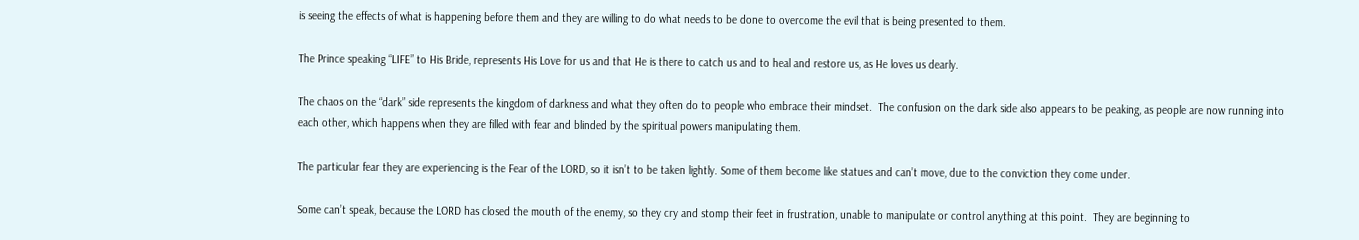is seeing the effects of what is happening before them and they are willing to do what needs to be done to overcome the evil that is being presented to them.

The Prince speaking “LIFE” to His Bride, represents His Love for us and that He is there to catch us and to heal and restore us, as He loves us dearly.

The chaos on the “dark” side represents the kingdom of darkness and what they often do to people who embrace their mindset.  The confusion on the dark side also appears to be peaking, as people are now running into each other, which happens when they are filled with fear and blinded by the spiritual powers manipulating them.

The particular fear they are experiencing is the Fear of the LORD, so it isn’t to be taken lightly. Some of them become like statues and can’t move, due to the conviction they come under.

Some can’t speak, because the LORD has closed the mouth of the enemy, so they cry and stomp their feet in frustration, unable to manipulate or control anything at this point.  They are beginning to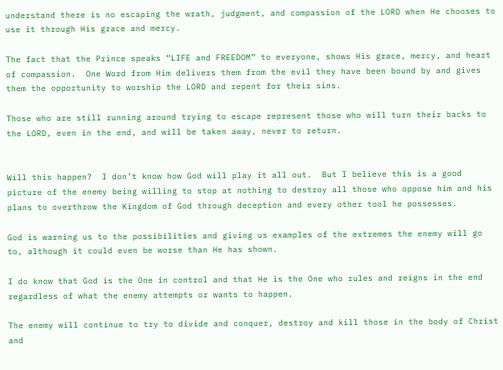understand there is no escaping the wrath, judgment, and compassion of the LORD when He chooses to use it through His grace and mercy.

The fact that the Prince speaks “LIFE and FREEDOM” to everyone, shows His grace, mercy, and heart of compassion.  One Word from Him delivers them from the evil they have been bound by and gives them the opportunity to worship the LORD and repent for their sins.

Those who are still running around trying to escape represent those who will turn their backs to the LORD, even in the end, and will be taken away, never to return.


Will this happen?  I don’t know how God will play it all out.  But I believe this is a good picture of the enemy being willing to stop at nothing to destroy all those who oppose him and his plans to overthrow the Kingdom of God through deception and every other tool he possesses.

God is warning us to the possibilities and giving us examples of the extremes the enemy will go to, although it could even be worse than He has shown.

I do know that God is the One in control and that He is the One who rules and reigns in the end regardless of what the enemy attempts or wants to happen.

The enemy will continue to try to divide and conquer, destroy and kill those in the body of Christ and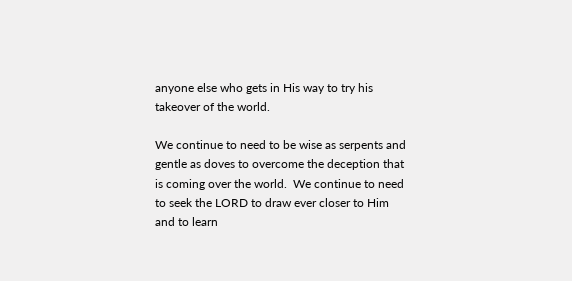anyone else who gets in His way to try his takeover of the world.

We continue to need to be wise as serpents and gentle as doves to overcome the deception that is coming over the world.  We continue to need to seek the LORD to draw ever closer to Him and to learn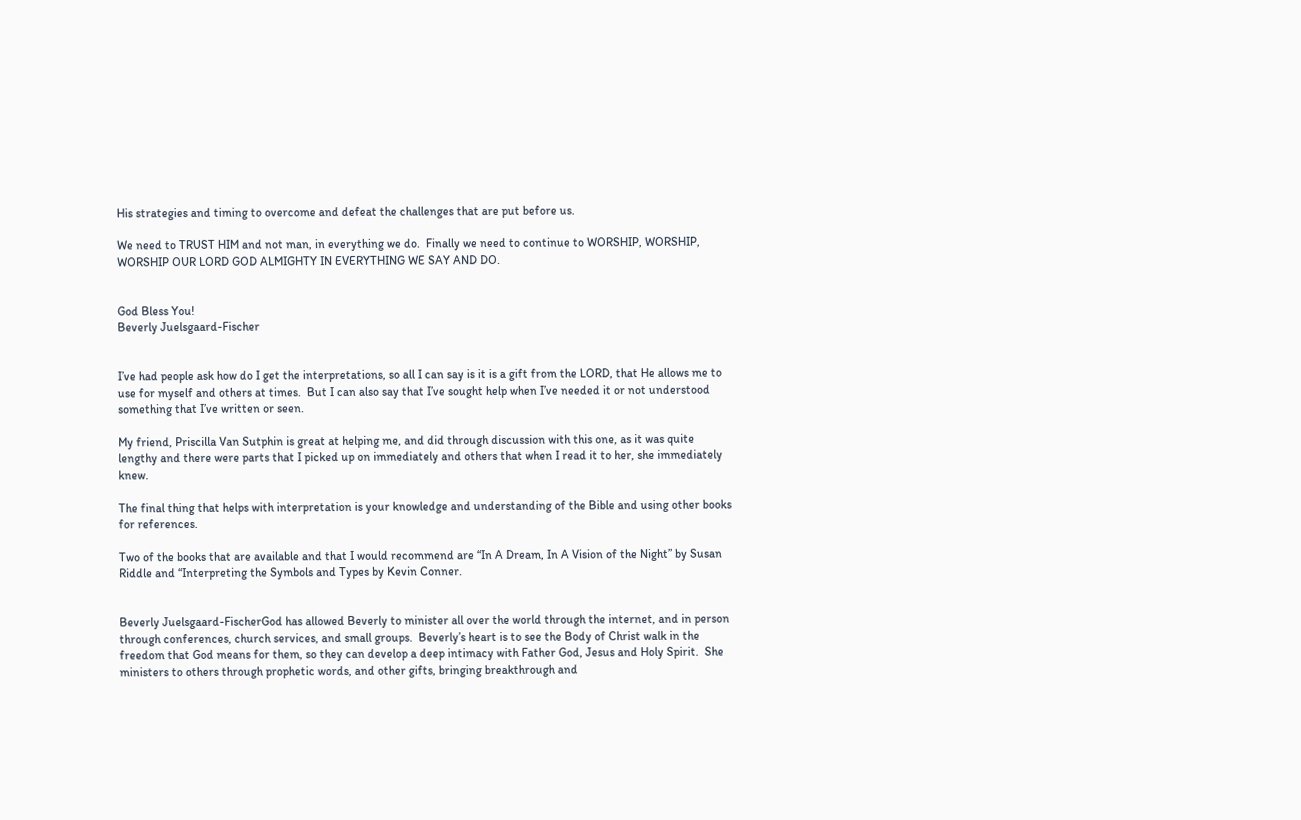His strategies and timing to overcome and defeat the challenges that are put before us.

We need to TRUST HIM and not man, in everything we do.  Finally we need to continue to WORSHIP, WORSHIP, WORSHIP OUR LORD GOD ALMIGHTY IN EVERYTHING WE SAY AND DO.


God Bless You!
Beverly Juelsgaard-Fischer


I’ve had people ask how do I get the interpretations, so all I can say is it is a gift from the LORD, that He allows me to use for myself and others at times.  But I can also say that I’ve sought help when I’ve needed it or not understood something that I’ve written or seen.

My friend, Priscilla Van Sutphin is great at helping me, and did through discussion with this one, as it was quite lengthy and there were parts that I picked up on immediately and others that when I read it to her, she immediately knew.

The final thing that helps with interpretation is your knowledge and understanding of the Bible and using other books for references.

Two of the books that are available and that I would recommend are “In A Dream, In A Vision of the Night” by Susan Riddle and “Interpreting the Symbols and Types by Kevin Conner.


Beverly Juelsgaard-FischerGod has allowed Beverly to minister all over the world through the internet, and in person through conferences, church services, and small groups.  Beverly’s heart is to see the Body of Christ walk in the freedom that God means for them, so they can develop a deep intimacy with Father God, Jesus and Holy Spirit.  She ministers to others through prophetic words, and other gifts, bringing breakthrough and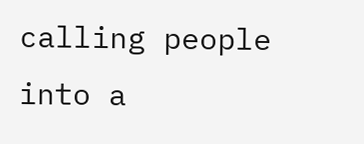calling people into a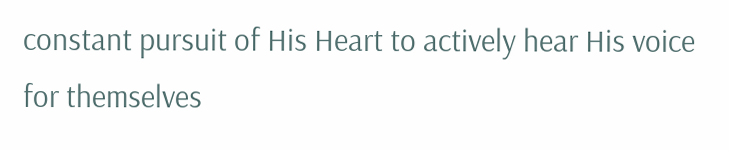constant pursuit of His Heart to actively hear His voice for themselves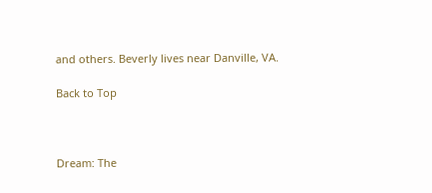and others. Beverly lives near Danville, VA.

Back to Top



Dream: The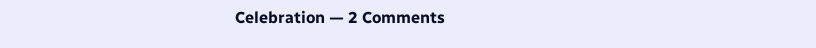Celebration — 2 Comments